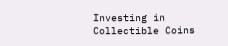Investing in Collectible Coins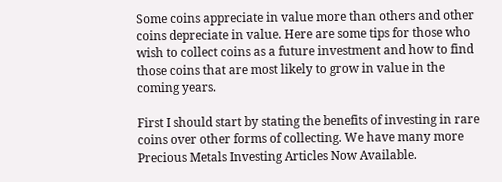Some coins appreciate in value more than others and other coins depreciate in value. Here are some tips for those who wish to collect coins as a future investment and how to find those coins that are most likely to grow in value in the coming years.

First I should start by stating the benefits of investing in rare coins over other forms of collecting. We have many more Precious Metals Investing Articles Now Available.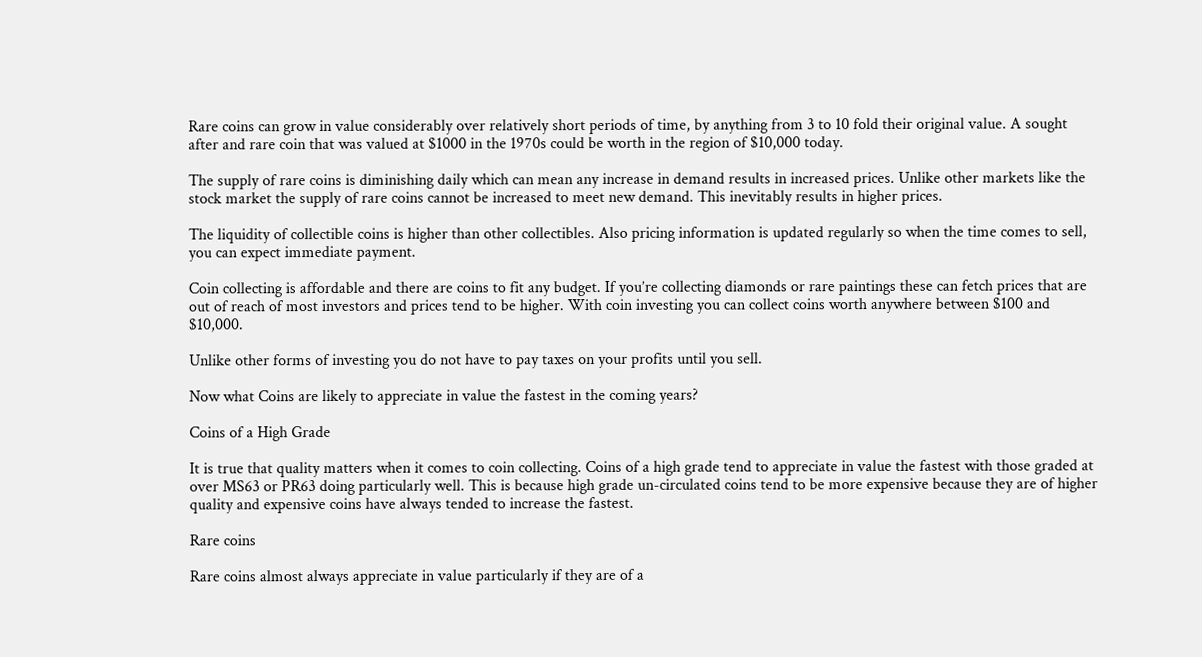Rare coins can grow in value considerably over relatively short periods of time, by anything from 3 to 10 fold their original value. A sought after and rare coin that was valued at $1000 in the 1970s could be worth in the region of $10,000 today.

The supply of rare coins is diminishing daily which can mean any increase in demand results in increased prices. Unlike other markets like the stock market the supply of rare coins cannot be increased to meet new demand. This inevitably results in higher prices.

The liquidity of collectible coins is higher than other collectibles. Also pricing information is updated regularly so when the time comes to sell, you can expect immediate payment.

Coin collecting is affordable and there are coins to fit any budget. If you’re collecting diamonds or rare paintings these can fetch prices that are out of reach of most investors and prices tend to be higher. With coin investing you can collect coins worth anywhere between $100 and $10,000.

Unlike other forms of investing you do not have to pay taxes on your profits until you sell.

Now what Coins are likely to appreciate in value the fastest in the coming years?

Coins of a High Grade

It is true that quality matters when it comes to coin collecting. Coins of a high grade tend to appreciate in value the fastest with those graded at over MS63 or PR63 doing particularly well. This is because high grade un-circulated coins tend to be more expensive because they are of higher quality and expensive coins have always tended to increase the fastest.

Rare coins

Rare coins almost always appreciate in value particularly if they are of a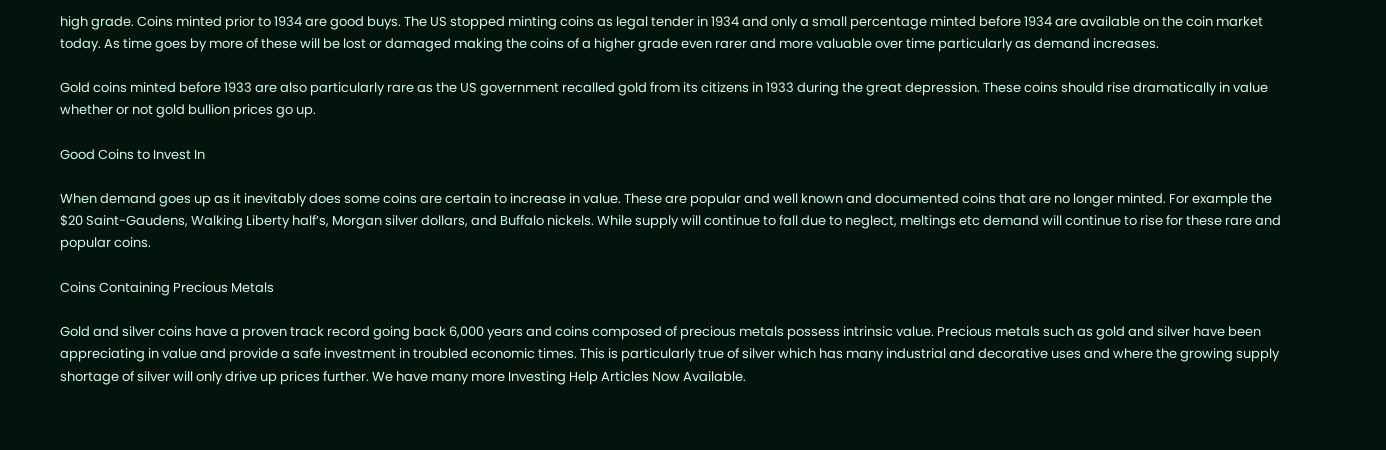high grade. Coins minted prior to 1934 are good buys. The US stopped minting coins as legal tender in 1934 and only a small percentage minted before 1934 are available on the coin market today. As time goes by more of these will be lost or damaged making the coins of a higher grade even rarer and more valuable over time particularly as demand increases.

Gold coins minted before 1933 are also particularly rare as the US government recalled gold from its citizens in 1933 during the great depression. These coins should rise dramatically in value whether or not gold bullion prices go up.

Good Coins to Invest In

When demand goes up as it inevitably does some coins are certain to increase in value. These are popular and well known and documented coins that are no longer minted. For example the $20 Saint-Gaudens, Walking Liberty half’s, Morgan silver dollars, and Buffalo nickels. While supply will continue to fall due to neglect, meltings etc demand will continue to rise for these rare and popular coins.

Coins Containing Precious Metals

Gold and silver coins have a proven track record going back 6,000 years and coins composed of precious metals possess intrinsic value. Precious metals such as gold and silver have been appreciating in value and provide a safe investment in troubled economic times. This is particularly true of silver which has many industrial and decorative uses and where the growing supply shortage of silver will only drive up prices further. We have many more Investing Help Articles Now Available.